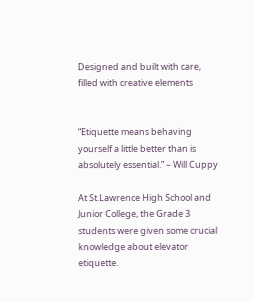Designed and built with care, filled with creative elements


“Etiquette means behaving yourself a little better than is absolutely essential.” – Will Cuppy

At St.Lawrence High School and Junior College, the Grade 3 students were given some crucial knowledge about elevator etiquette.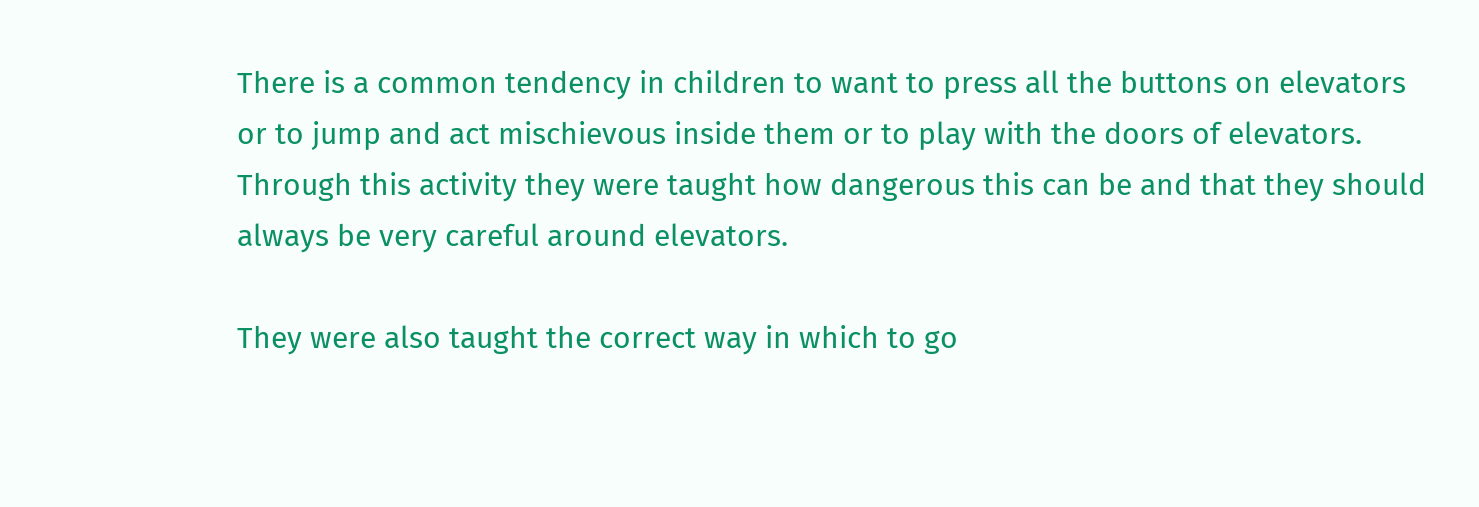There is a common tendency in children to want to press all the buttons on elevators or to jump and act mischievous inside them or to play with the doors of elevators. Through this activity they were taught how dangerous this can be and that they should always be very careful around elevators.

They were also taught the correct way in which to go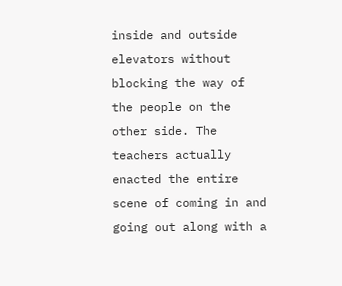inside and outside elevators without blocking the way of the people on the other side. The teachers actually enacted the entire scene of coming in and going out along with a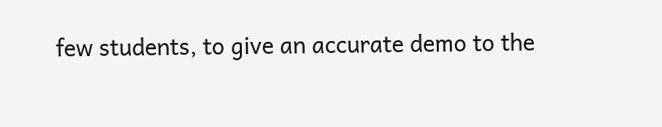few students, to give an accurate demo to the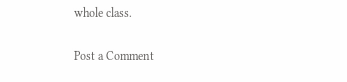whole class.

Post a Comment